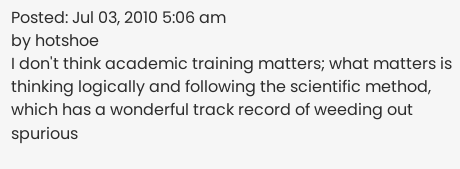Posted: Jul 03, 2010 5:06 am
by hotshoe
I don't think academic training matters; what matters is thinking logically and following the scientific method, which has a wonderful track record of weeding out spurious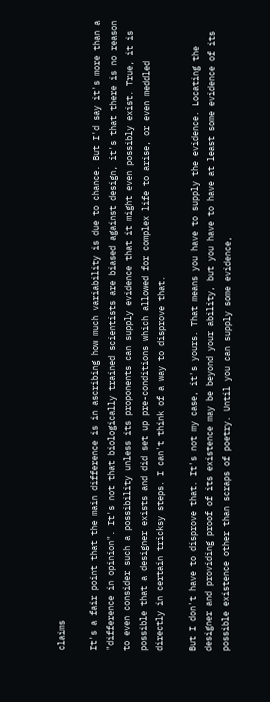claims

It's a fair point that the main difference is in ascribing how much variability is due to chance. But I'd say it's more than a "difference in opinion". It's not that biologically trained scientists are biased against design, it's that there is no reason to even consider such a possibility unless its proponents can supply evidence that it might even possibly exist. True, it is possible that a designer exists and did set up pre-conditions which allowed for complex life to arise, or even meddled directly in certain tricksy steps. I can't think of a way to disprove that.

But I don't have to disprove that. It's not my case, it's yours. That means you have to supply the evidence. Locating the designer and providing proof of its existence may be beyond your ability, but you have to have at least some evidence of its possible existence other than scraps of poetry. Until you can supply some evidence,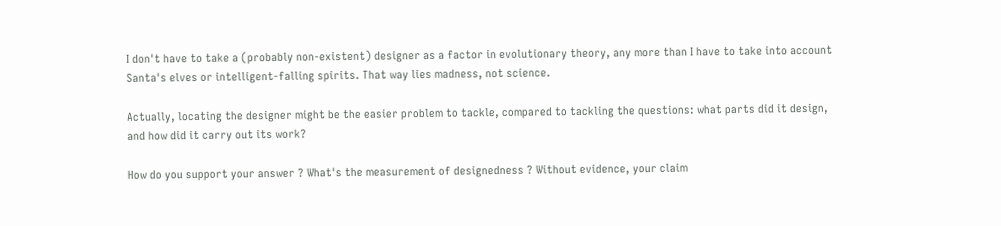I don't have to take a (probably non-existent) designer as a factor in evolutionary theory, any more than I have to take into account Santa's elves or intelligent-falling spirits. That way lies madness, not science.

Actually, locating the designer might be the easier problem to tackle, compared to tackling the questions: what parts did it design, and how did it carry out its work?

How do you support your answer ? What's the measurement of designedness ? Without evidence, your claim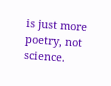is just more poetry, not science.